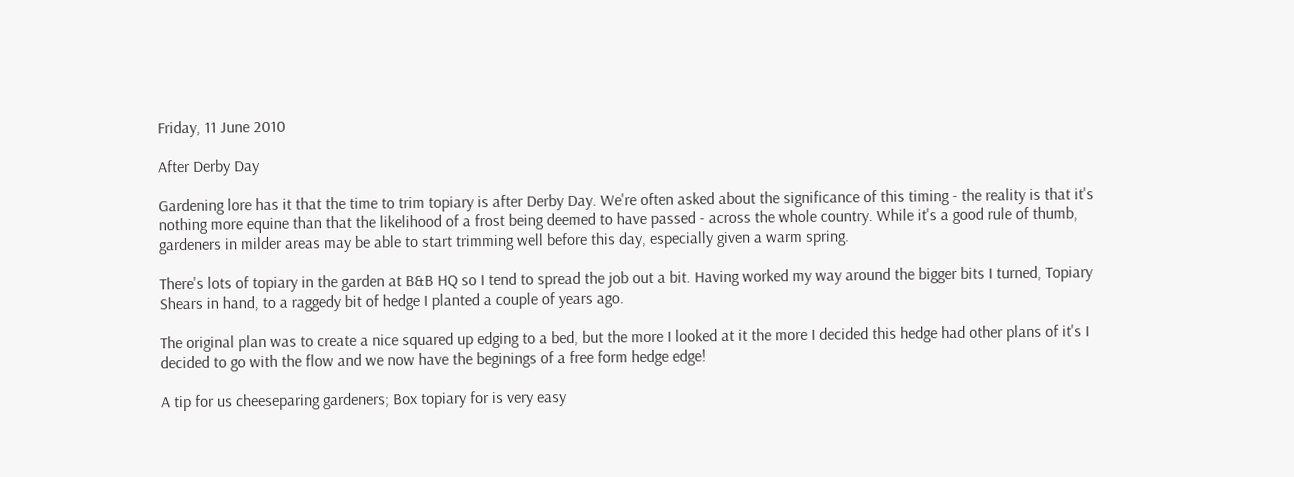Friday, 11 June 2010

After Derby Day

Gardening lore has it that the time to trim topiary is after Derby Day. We're often asked about the significance of this timing - the reality is that it's nothing more equine than that the likelihood of a frost being deemed to have passed - across the whole country. While it's a good rule of thumb, gardeners in milder areas may be able to start trimming well before this day, especially given a warm spring.

There's lots of topiary in the garden at B&B HQ so I tend to spread the job out a bit. Having worked my way around the bigger bits I turned, Topiary Shears in hand, to a raggedy bit of hedge I planted a couple of years ago.

The original plan was to create a nice squared up edging to a bed, but the more I looked at it the more I decided this hedge had other plans of it's I decided to go with the flow and we now have the beginings of a free form hedge edge!

A tip for us cheeseparing gardeners; Box topiary for is very easy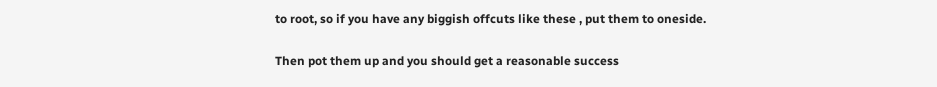to root, so if you have any biggish offcuts like these , put them to oneside.

Then pot them up and you should get a reasonable success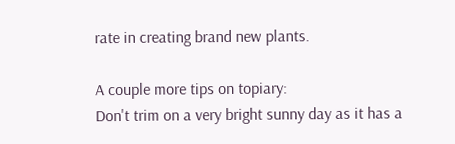rate in creating brand new plants.

A couple more tips on topiary:
Don't trim on a very bright sunny day as it has a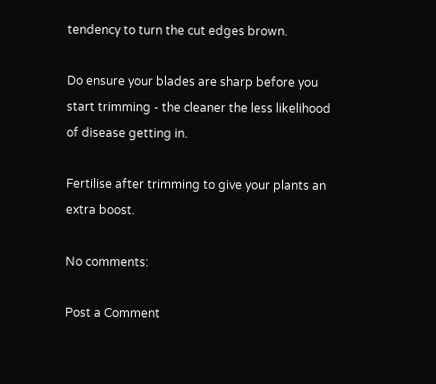tendency to turn the cut edges brown.

Do ensure your blades are sharp before you start trimming - the cleaner the less likelihood of disease getting in.

Fertilise after trimming to give your plants an extra boost.

No comments:

Post a Comment